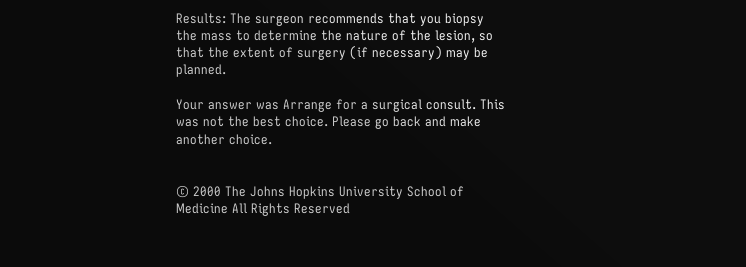Results: The surgeon recommends that you biopsy the mass to determine the nature of the lesion, so that the extent of surgery (if necessary) may be planned.

Your answer was Arrange for a surgical consult. This was not the best choice. Please go back and make another choice.


© 2000 The Johns Hopkins University School of Medicine All Rights Reserved